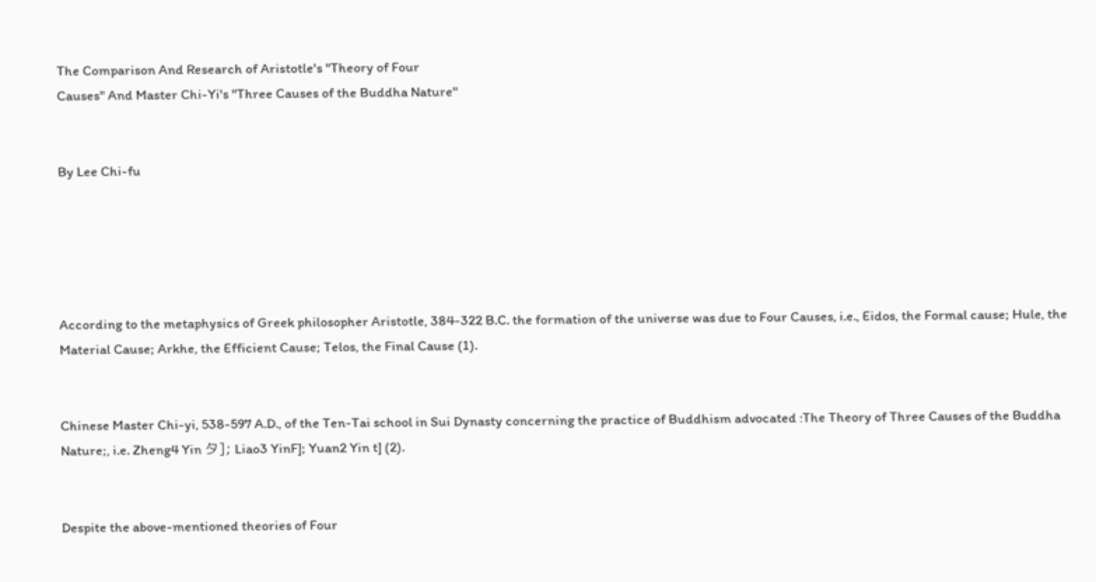The Comparison And Research of Aristotle's "Theory of Four
Causes" And Master Chi-Yi's "Three Causes of the Buddha Nature"


By Lee Chi-fu





According to the metaphysics of Greek philosopher Aristotle, 384-322 B.C. the formation of the universe was due to Four Causes, i.e., Eidos, the Formal cause; Hule, the Material Cause; Arkhe, the Efficient Cause; Telos, the Final Cause (1).


Chinese Master Chi-yi, 538-597 A.D., of the Ten-Tai school in Sui Dynasty concerning the practice of Buddhism advocated :The Theory of Three Causes of the Buddha Nature;, i.e. Zheng4 Yin タ]; Liao3 YinF]; Yuan2 Yin t] (2).


Despite the above-mentioned theories of Four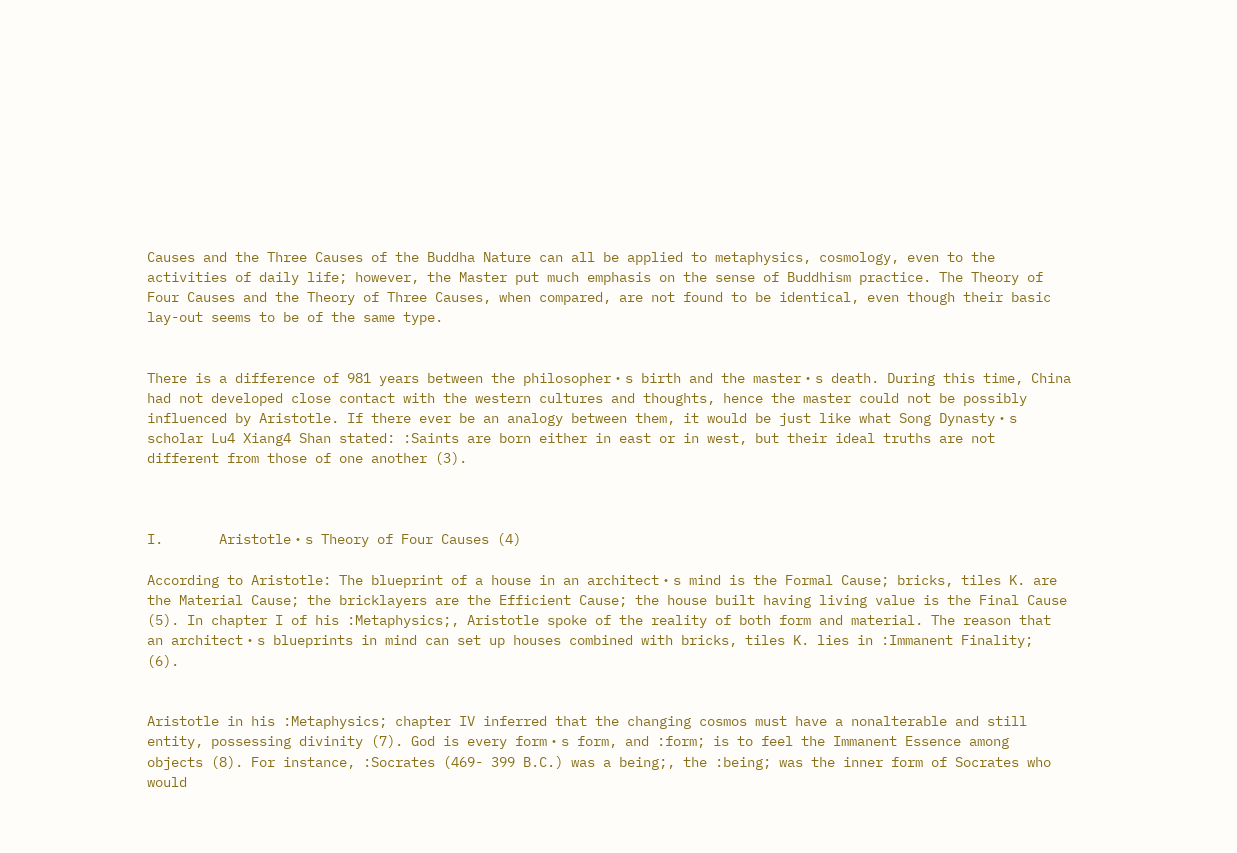Causes and the Three Causes of the Buddha Nature can all be applied to metaphysics, cosmology, even to the activities of daily life; however, the Master put much emphasis on the sense of Buddhism practice. The Theory of Four Causes and the Theory of Three Causes, when compared, are not found to be identical, even though their basic lay-out seems to be of the same type.


There is a difference of 981 years between the philosopher・s birth and the master・s death. During this time, China had not developed close contact with the western cultures and thoughts, hence the master could not be possibly influenced by Aristotle. If there ever be an analogy between them, it would be just like what Song Dynasty・s scholar Lu4 Xiang4 Shan stated: :Saints are born either in east or in west, but their ideal truths are not different from those of one another (3).



I.       Aristotle・s Theory of Four Causes (4)

According to Aristotle: The blueprint of a house in an architect・s mind is the Formal Cause; bricks, tiles K. are the Material Cause; the bricklayers are the Efficient Cause; the house built having living value is the Final Cause (5). In chapter I of his :Metaphysics;, Aristotle spoke of the reality of both form and material. The reason that an architect・s blueprints in mind can set up houses combined with bricks, tiles K. lies in :Immanent Finality; (6).


Aristotle in his :Metaphysics; chapter IV inferred that the changing cosmos must have a nonalterable and still entity, possessing divinity (7). God is every form・s form, and :form; is to feel the Immanent Essence among objects (8). For instance, :Socrates (469- 399 B.C.) was a being;, the :being; was the inner form of Socrates who would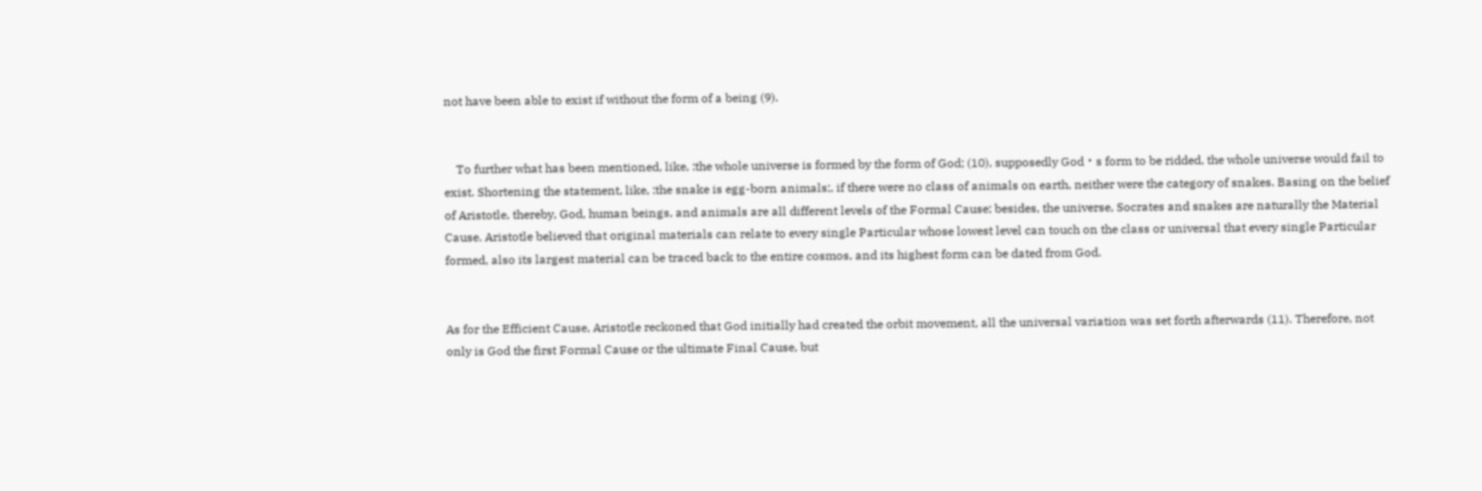not have been able to exist if without the form of a being (9).


    To further what has been mentioned, like, :the whole universe is formed by the form of God; (10), supposedly God・s form to be ridded, the whole universe would fail to exist. Shortening the statement, like, :the snake is egg-born animals;, if there were no class of animals on earth, neither were the category of snakes. Basing on the belief of Aristotle, thereby, God, human beings, and animals are all different levels of the Formal Cause; besides, the universe, Socrates and snakes are naturally the Material Cause. Aristotle believed that original materials can relate to every single Particular whose lowest level can touch on the class or universal that every single Particular formed, also its largest material can be traced back to the entire cosmos, and its highest form can be dated from God.


As for the Efficient Cause, Aristotle reckoned that God initially had created the orbit movement, all the universal variation was set forth afterwards (11). Therefore, not only is God the first Formal Cause or the ultimate Final Cause, but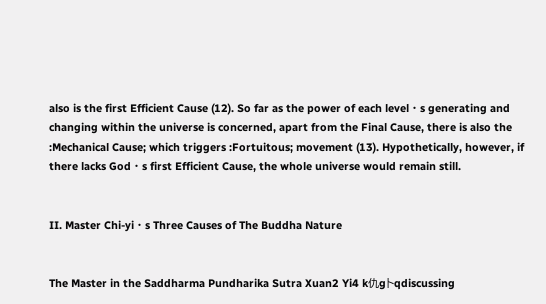also is the first Efficient Cause (12). So far as the power of each level・s generating and changing within the universe is concerned, apart from the Final Cause, there is also the :Mechanical Cause; which triggers :Fortuitous; movement (13). Hypothetically, however, if there lacks God・s first Efficient Cause, the whole universe would remain still.


II. Master Chi-yi・s Three Causes of The Buddha Nature


The Master in the Saddharma Pundharika Sutra Xuan2 Yi4 k仇gトqdiscussing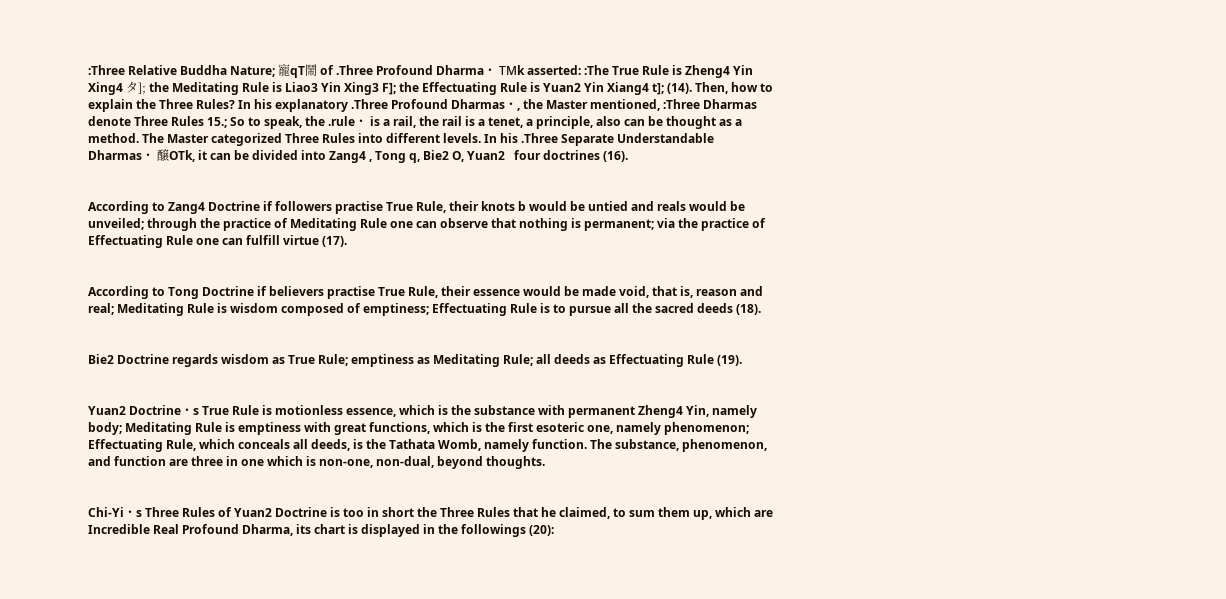:Three Relative Buddha Nature; 寵qT鬧 of .Three Profound Dharma・ TМk asserted: :The True Rule is Zheng4 Yin Xing4 タ]; the Meditating Rule is Liao3 Yin Xing3 F]; the Effectuating Rule is Yuan2 Yin Xiang4 t]; (14). Then, how to explain the Three Rules? In his explanatory .Three Profound Dharmas・, the Master mentioned, :Three Dharmas denote Three Rules 15.; So to speak, the .rule・ is a rail, the rail is a tenet, a principle, also can be thought as a method. The Master categorized Three Rules into different levels. In his .Three Separate Understandable Dharmas・ 醸OTk, it can be divided into Zang4 , Tong q, Bie2 O, Yuan2   four doctrines (16).


According to Zang4 Doctrine if followers practise True Rule, their knots b would be untied and reals would be unveiled; through the practice of Meditating Rule one can observe that nothing is permanent; via the practice of Effectuating Rule one can fulfill virtue (17).


According to Tong Doctrine if believers practise True Rule, their essence would be made void, that is, reason and real; Meditating Rule is wisdom composed of emptiness; Effectuating Rule is to pursue all the sacred deeds (18).


Bie2 Doctrine regards wisdom as True Rule; emptiness as Meditating Rule; all deeds as Effectuating Rule (19).


Yuan2 Doctrine・s True Rule is motionless essence, which is the substance with permanent Zheng4 Yin, namely body; Meditating Rule is emptiness with great functions, which is the first esoteric one, namely phenomenon; Effectuating Rule, which conceals all deeds, is the Tathata Womb, namely function. The substance, phenomenon, and function are three in one which is non-one, non-dual, beyond thoughts.


Chi-Yi・s Three Rules of Yuan2 Doctrine is too in short the Three Rules that he claimed, to sum them up, which are Incredible Real Profound Dharma, its chart is displayed in the followings (20):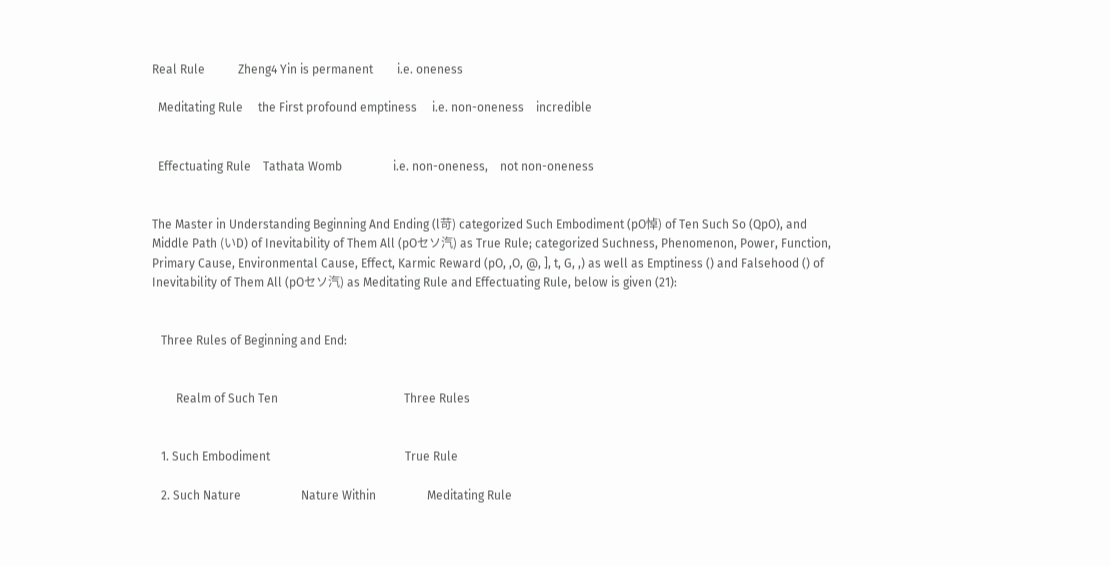Real Rule           Zheng4 Yin is permanent        i.e. oneness

  Meditating Rule     the First profound emptiness     i.e. non-oneness    incredible


  Effectuating Rule    Tathata Womb                 i.e. non-oneness,    not non-oneness


The Master in Understanding Beginning And Ending (l苛) categorized Such Embodiment (pO悼) of Ten Such So (QpO), and Middle Path (いD) of Inevitability of Them All (pOセソ汽) as True Rule; categorized Suchness, Phenomenon, Power, Function, Primary Cause, Environmental Cause, Effect, Karmic Reward (pO, ,O, @, ], t, G, ,) as well as Emptiness () and Falsehood () of Inevitability of Them All (pOセソ汽) as Meditating Rule and Effectuating Rule, below is given (21):


   Three Rules of Beginning and End:


        Realm of Such Ten                                          Three Rules


   1. Such Embodiment                                             True Rule

   2. Such Nature                    Nature Within                 Meditating Rule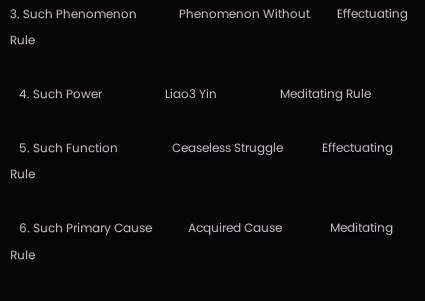3. Such Phenomenon              Phenomenon Without         Effectuating Rule

   4. Such Power                     Liao3 Yin                     Meditating Rule

   5. Such Function                  Ceaseless Struggle             Effectuating Rule

   6. Such Primary Cause            Acquired Cause                Meditating Rule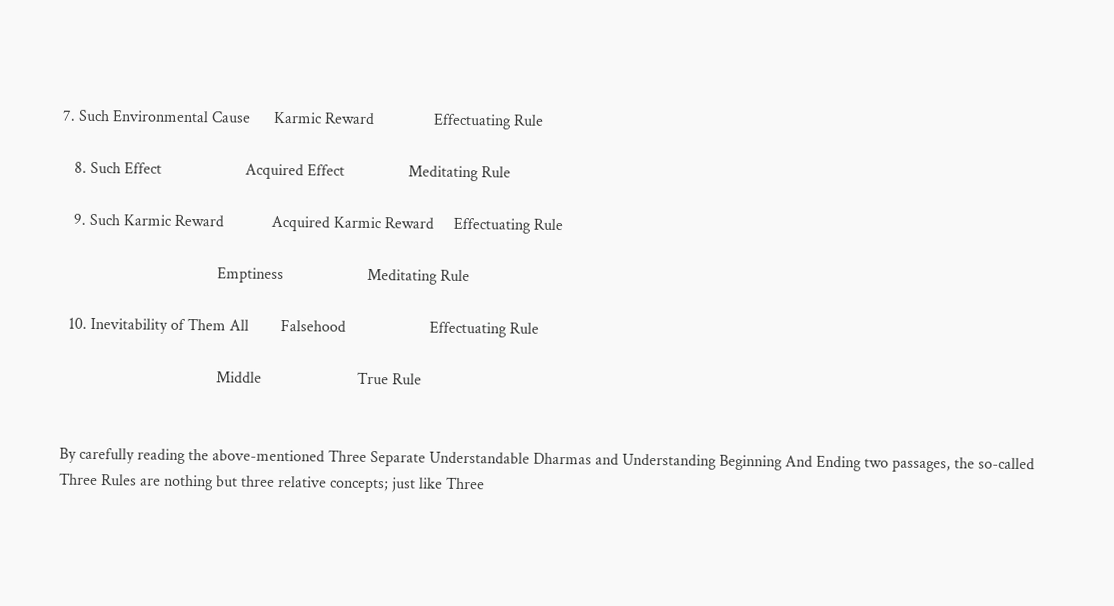7. Such Environmental Cause      Karmic Reward               Effectuating Rule

   8. Such Effect                     Acquired Effect                Meditating Rule

   9. Such Karmic Reward            Acquired Karmic Reward     Effectuating Rule

                                       Emptiness                     Meditating Rule

  10. Inevitability of Them All        Falsehood                     Effectuating Rule

                                       Middle                        True Rule


By carefully reading the above-mentioned Three Separate Understandable Dharmas and Understanding Beginning And Ending two passages, the so-called Three Rules are nothing but three relative concepts; just like Three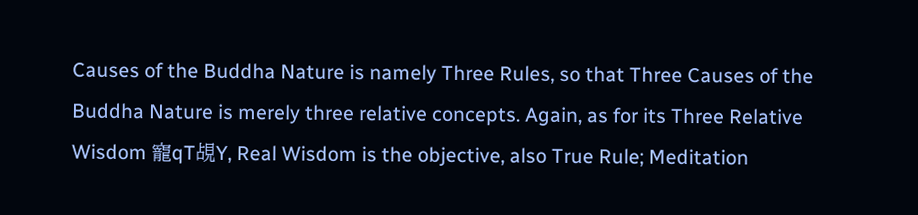Causes of the Buddha Nature is namely Three Rules, so that Three Causes of the Buddha Nature is merely three relative concepts. Again, as for its Three Relative Wisdom 寵qT覘Y, Real Wisdom is the objective, also True Rule; Meditation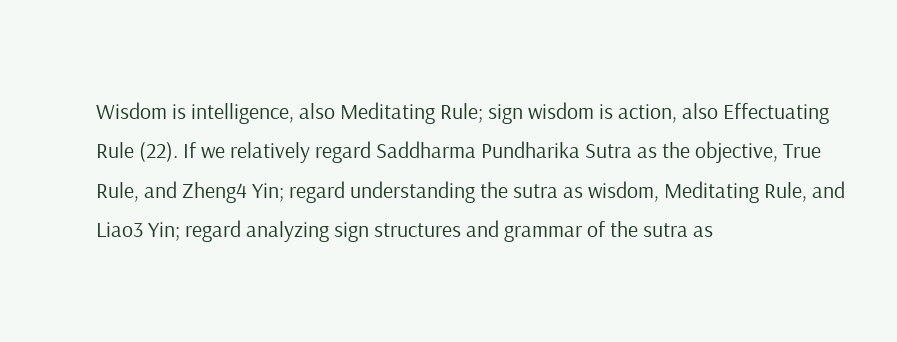Wisdom is intelligence, also Meditating Rule; sign wisdom is action, also Effectuating Rule (22). If we relatively regard Saddharma Pundharika Sutra as the objective, True Rule, and Zheng4 Yin; regard understanding the sutra as wisdom, Meditating Rule, and Liao3 Yin; regard analyzing sign structures and grammar of the sutra as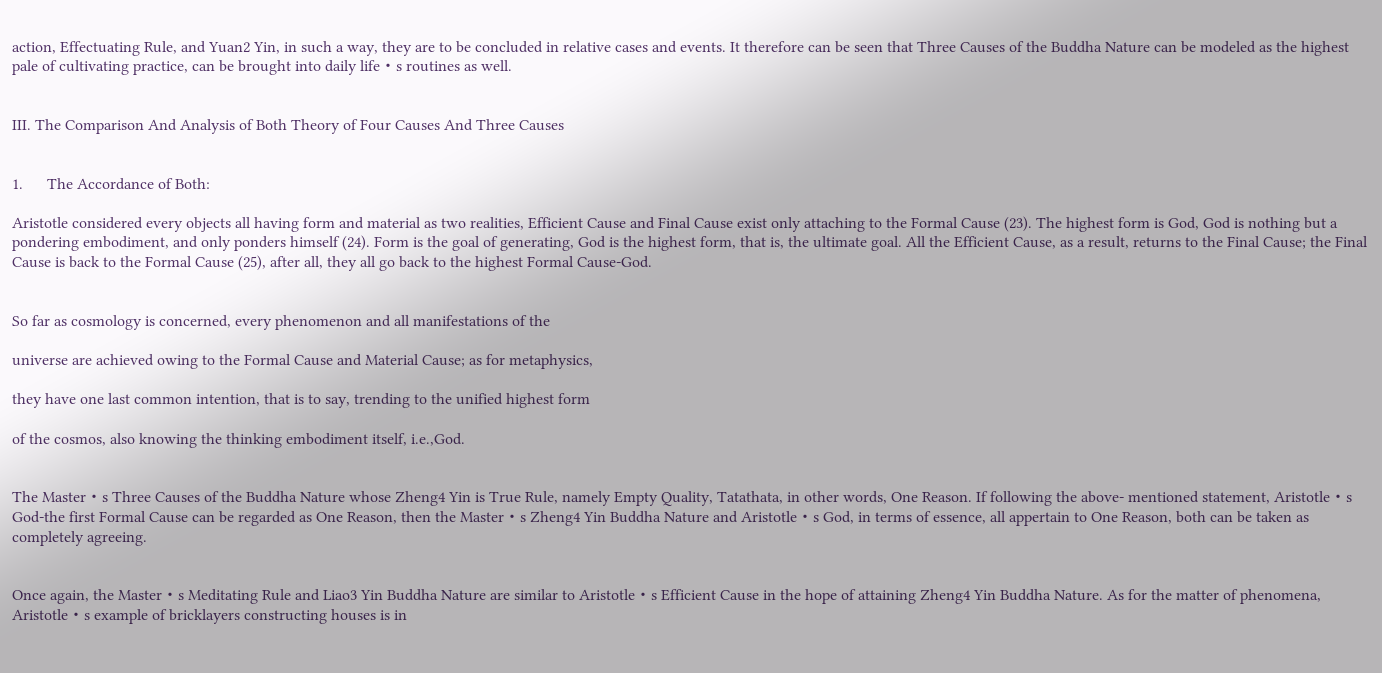action, Effectuating Rule, and Yuan2 Yin, in such a way, they are to be concluded in relative cases and events. It therefore can be seen that Three Causes of the Buddha Nature can be modeled as the highest pale of cultivating practice, can be brought into daily life・s routines as well.


III. The Comparison And Analysis of Both Theory of Four Causes And Three Causes


1.      The Accordance of Both:

Aristotle considered every objects all having form and material as two realities, Efficient Cause and Final Cause exist only attaching to the Formal Cause (23). The highest form is God, God is nothing but a pondering embodiment, and only ponders himself (24). Form is the goal of generating, God is the highest form, that is, the ultimate goal. All the Efficient Cause, as a result, returns to the Final Cause; the Final Cause is back to the Formal Cause (25), after all, they all go back to the highest Formal Cause-God.


So far as cosmology is concerned, every phenomenon and all manifestations of the

universe are achieved owing to the Formal Cause and Material Cause; as for metaphysics,

they have one last common intention, that is to say, trending to the unified highest form

of the cosmos, also knowing the thinking embodiment itself, i.e.,God.


The Master・s Three Causes of the Buddha Nature whose Zheng4 Yin is True Rule, namely Empty Quality, Tatathata, in other words, One Reason. If following the above- mentioned statement, Aristotle・s God-the first Formal Cause can be regarded as One Reason, then the Master・s Zheng4 Yin Buddha Nature and Aristotle・s God, in terms of essence, all appertain to One Reason, both can be taken as completely agreeing.


Once again, the Master・s Meditating Rule and Liao3 Yin Buddha Nature are similar to Aristotle・s Efficient Cause in the hope of attaining Zheng4 Yin Buddha Nature. As for the matter of phenomena, Aristotle・s example of bricklayers constructing houses is in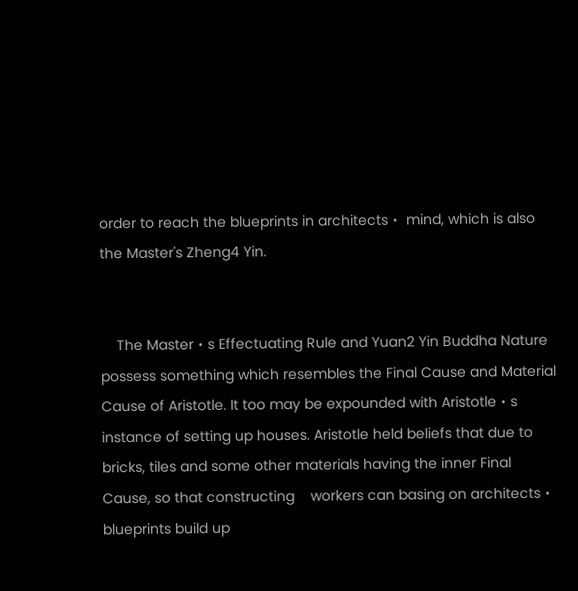order to reach the blueprints in architects・ mind, which is also the Master's Zheng4 Yin.


    The Master・s Effectuating Rule and Yuan2 Yin Buddha Nature possess something which resembles the Final Cause and Material Cause of Aristotle. It too may be expounded with Aristotle・s instance of setting up houses. Aristotle held beliefs that due to bricks, tiles and some other materials having the inner Final Cause, so that constructing    workers can basing on architects・ blueprints build up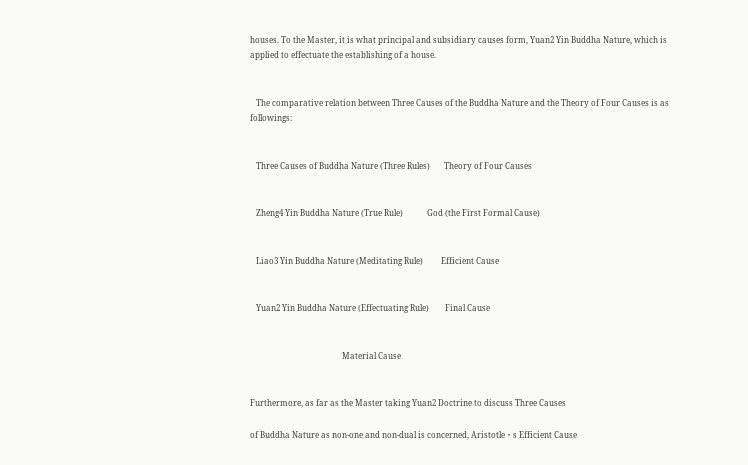houses. To the Master, it is what principal and subsidiary causes form, Yuan2 Yin Buddha Nature, which is applied to effectuate the establishing of a house.


   The comparative relation between Three Causes of the Buddha Nature and the Theory of Four Causes is as followings:


   Three Causes of Buddha Nature (Three Rules)       Theory of Four Causes


   Zheng4 Yin Buddha Nature (True Rule)            God (the First Formal Cause)


   Liao3 Yin Buddha Nature (Meditating Rule)         Efficient Cause


   Yuan2 Yin Buddha Nature (Effectuating Rule)        Final Cause


                                              Material Cause


Furthermore, as far as the Master taking Yuan2 Doctrine to discuss Three Causes

of Buddha Nature as non-one and non-dual is concerned, Aristotle・s Efficient Cause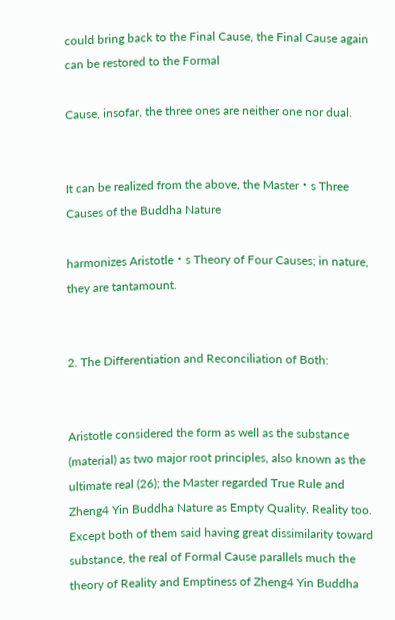could bring back to the Final Cause, the Final Cause again can be restored to the Formal

Cause, insofar, the three ones are neither one nor dual.


It can be realized from the above, the Master・s Three Causes of the Buddha Nature

harmonizes Aristotle・s Theory of Four Causes; in nature, they are tantamount.


2. The Differentiation and Reconciliation of Both:


Aristotle considered the form as well as the substance (material) as two major root principles, also known as the ultimate real (26); the Master regarded True Rule and Zheng4 Yin Buddha Nature as Empty Quality, Reality too. Except both of them said having great dissimilarity toward substance, the real of Formal Cause parallels much the theory of Reality and Emptiness of Zheng4 Yin Buddha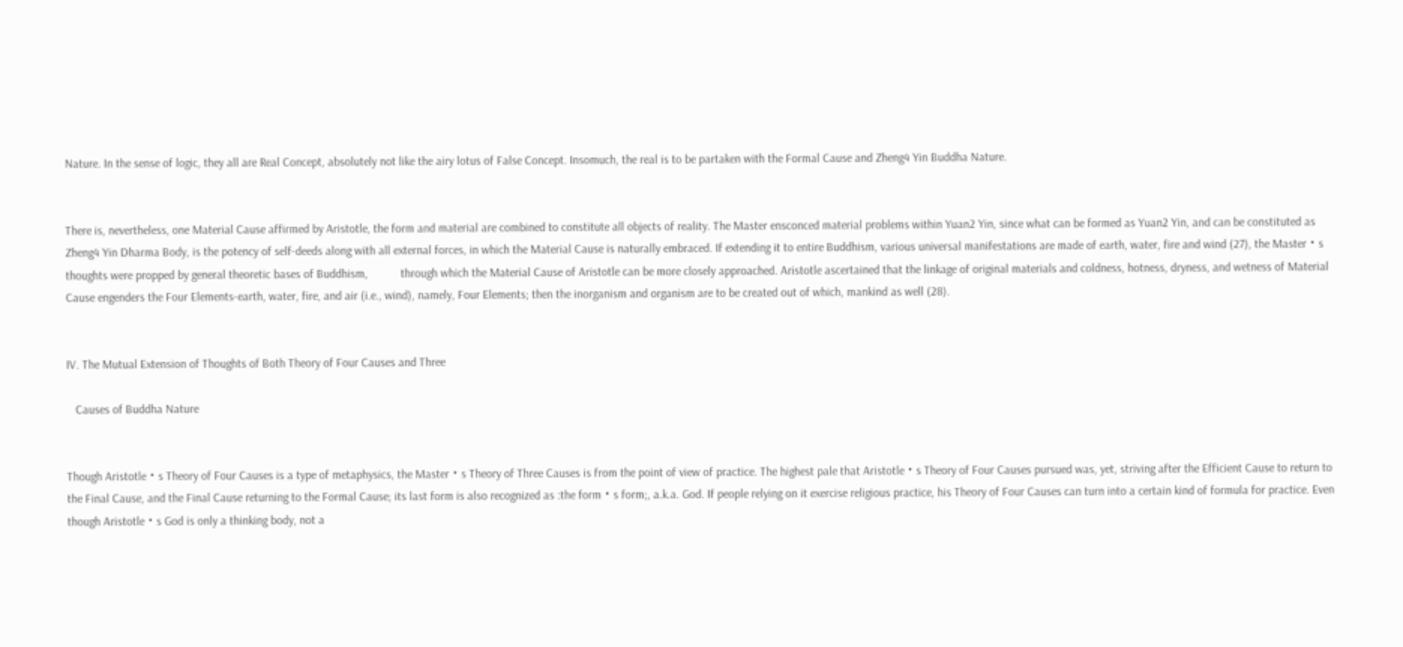Nature. In the sense of logic, they all are Real Concept, absolutely not like the airy lotus of False Concept. Insomuch, the real is to be partaken with the Formal Cause and Zheng4 Yin Buddha Nature.


There is, nevertheless, one Material Cause affirmed by Aristotle, the form and material are combined to constitute all objects of reality. The Master ensconced material problems within Yuan2 Yin, since what can be formed as Yuan2 Yin, and can be constituted as Zheng4 Yin Dharma Body, is the potency of self-deeds along with all external forces, in which the Material Cause is naturally embraced. If extending it to entire Buddhism, various universal manifestations are made of earth, water, fire and wind (27), the Master・s thoughts were propped by general theoretic bases of Buddhism,           through which the Material Cause of Aristotle can be more closely approached. Aristotle ascertained that the linkage of original materials and coldness, hotness, dryness, and wetness of Material Cause engenders the Four Elements-earth, water, fire, and air (i.e., wind), namely, Four Elements; then the inorganism and organism are to be created out of which, mankind as well (28).


IV. The Mutual Extension of Thoughts of Both Theory of Four Causes and Three

   Causes of Buddha Nature


Though Aristotle・s Theory of Four Causes is a type of metaphysics, the Master・s Theory of Three Causes is from the point of view of practice. The highest pale that Aristotle・s Theory of Four Causes pursued was, yet, striving after the Efficient Cause to return to the Final Cause, and the Final Cause returning to the Formal Cause; its last form is also recognized as :the form・s form;, a.k.a. God. If people relying on it exercise religious practice, his Theory of Four Causes can turn into a certain kind of formula for practice. Even though Aristotle・s God is only a thinking body, not a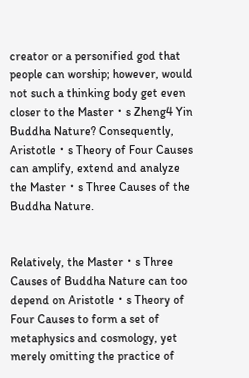creator or a personified god that people can worship; however, would not such a thinking body get even closer to the Master・s Zheng4 Yin Buddha Nature? Consequently, Aristotle・s Theory of Four Causes can amplify, extend and analyze the Master・s Three Causes of the Buddha Nature.


Relatively, the Master・s Three Causes of Buddha Nature can too depend on Aristotle・s Theory of Four Causes to form a set of metaphysics and cosmology, yet merely omitting the practice of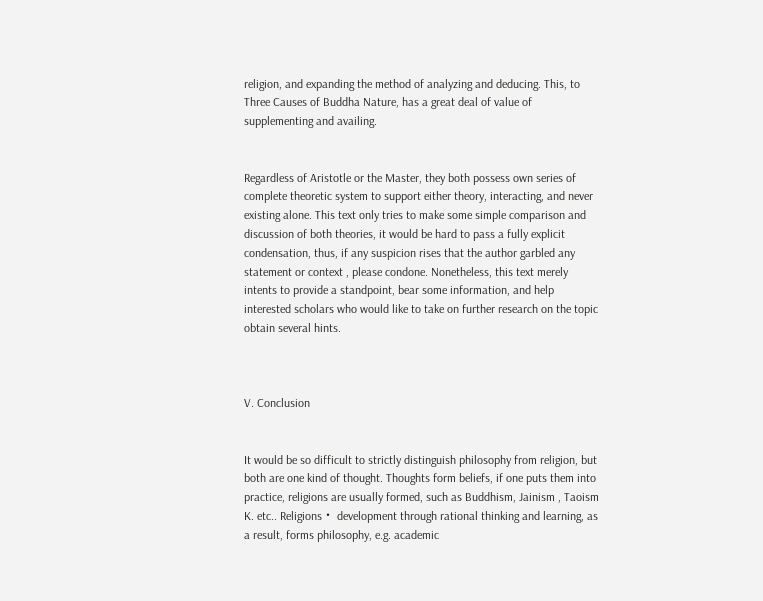religion, and expanding the method of analyzing and deducing. This, to Three Causes of Buddha Nature, has a great deal of value of supplementing and availing.


Regardless of Aristotle or the Master, they both possess own series of complete theoretic system to support either theory, interacting, and never existing alone. This text only tries to make some simple comparison and discussion of both theories, it would be hard to pass a fully explicit condensation, thus, if any suspicion rises that the author garbled any statement or context , please condone. Nonetheless, this text merely intents to provide a standpoint, bear some information, and help interested scholars who would like to take on further research on the topic obtain several hints.



V. Conclusion


It would be so difficult to strictly distinguish philosophy from religion, but both are one kind of thought. Thoughts form beliefs, if one puts them into practice, religions are usually formed, such as Buddhism, Jainism , Taoism K. etc.. Religions・ development through rational thinking and learning, as a result, forms philosophy, e.g. academic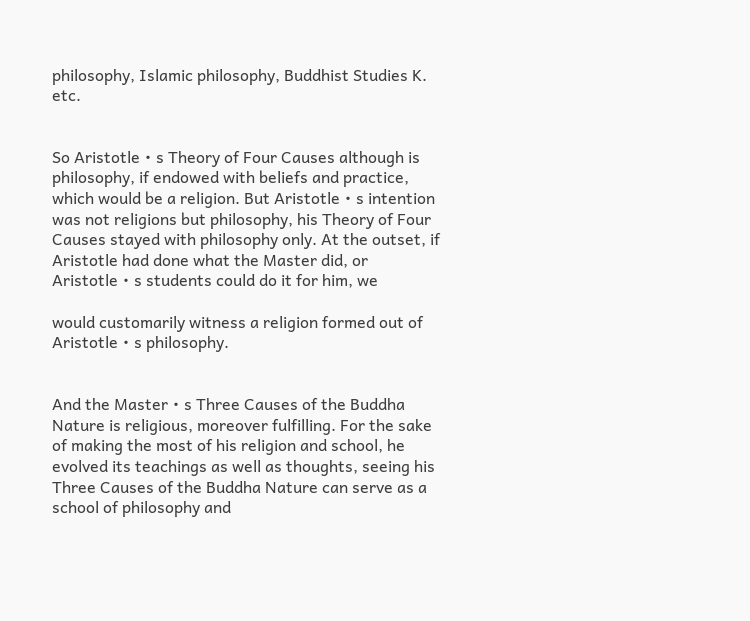philosophy, Islamic philosophy, Buddhist Studies K. etc.


So Aristotle・s Theory of Four Causes although is philosophy, if endowed with beliefs and practice, which would be a religion. But Aristotle・s intention was not religions but philosophy, his Theory of Four Causes stayed with philosophy only. At the outset, if Aristotle had done what the Master did, or Aristotle・s students could do it for him, we

would customarily witness a religion formed out of Aristotle・s philosophy.


And the Master・s Three Causes of the Buddha Nature is religious, moreover fulfilling. For the sake of making the most of his religion and school, he evolved its teachings as well as thoughts, seeing his Three Causes of the Buddha Nature can serve as a school of philosophy and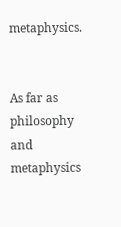metaphysics.


As far as philosophy and metaphysics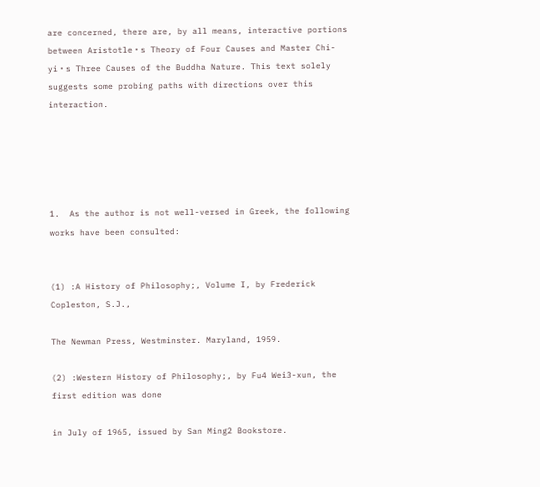are concerned, there are, by all means, interactive portions between Aristotle・s Theory of Four Causes and Master Chi-yi・s Three Causes of the Buddha Nature. This text solely suggests some probing paths with directions over this interaction.





1.  As the author is not well-versed in Greek, the following works have been consulted:


(1) :A History of Philosophy;, Volume I, by Frederick Copleston, S.J.,

The Newman Press, Westminster. Maryland, 1959.

(2) :Western History of Philosophy;, by Fu4 Wei3-xun, the first edition was done

in July of 1965, issued by San Ming2 Bookstore.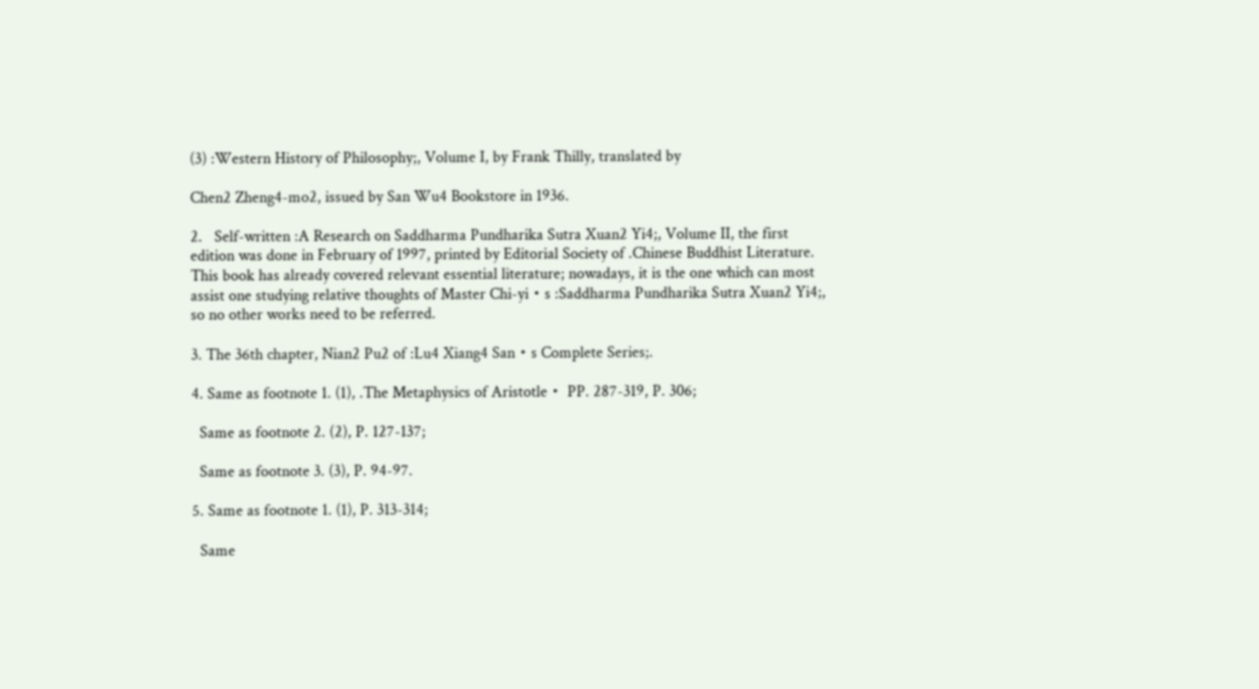(3) :Western History of Philosophy;, Volume I, by Frank Thilly, translated by

Chen2 Zheng4-mo2, issued by San Wu4 Bookstore in 1936.

2.   Self-written :A Research on Saddharma Pundharika Sutra Xuan2 Yi4;, Volume II, the first edition was done in February of 1997, printed by Editorial Society of .Chinese Buddhist Literature. This book has already covered relevant essential literature; nowadays, it is the one which can most assist one studying relative thoughts of Master Chi-yi・s :Saddharma Pundharika Sutra Xuan2 Yi4;, so no other works need to be referred.

3. The 36th chapter, Nian2 Pu2 of :Lu4 Xiang4 San・s Complete Series;.

4. Same as footnote 1. (1), .The Metaphysics of Aristotle・ PP. 287-319, P. 306;

  Same as footnote 2. (2), P. 127-137;

  Same as footnote 3. (3), P. 94-97.

5. Same as footnote 1. (1), P. 313-314;

  Same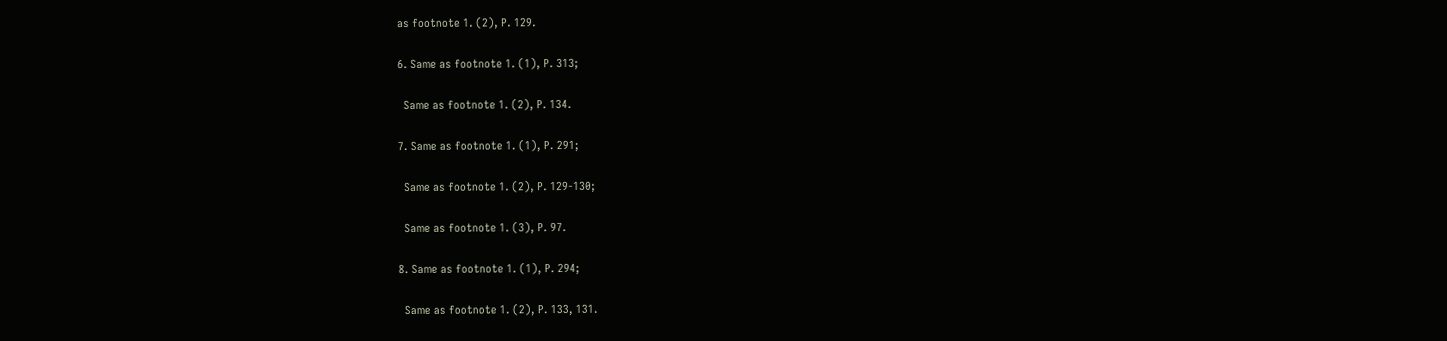as footnote 1. (2), P. 129.

6. Same as footnote 1. (1), P. 313;

  Same as footnote 1. (2), P. 134.

7. Same as footnote 1. (1), P. 291;

  Same as footnote 1. (2), P. 129-130;

  Same as footnote 1. (3), P. 97.

8. Same as footnote 1. (1), P. 294;

  Same as footnote 1. (2), P. 133, 131.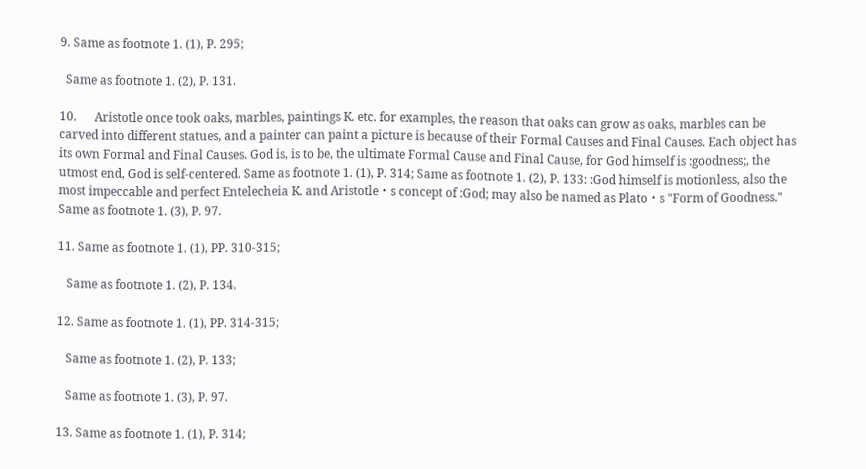9. Same as footnote 1. (1), P. 295;

  Same as footnote 1. (2), P. 131.

10.      Aristotle once took oaks, marbles, paintings K. etc. for examples, the reason that oaks can grow as oaks, marbles can be carved into different statues, and a painter can paint a picture is because of their Formal Causes and Final Causes. Each object has its own Formal and Final Causes. God is, is to be, the ultimate Formal Cause and Final Cause, for God himself is :goodness;, the utmost end, God is self-centered. Same as footnote 1. (1), P. 314; Same as footnote 1. (2), P. 133: :God himself is motionless, also the most impeccable and perfect Entelecheia K. and Aristotle・s concept of :God; may also be named as Plato・s "Form of Goodness." Same as footnote 1. (3), P. 97.

11. Same as footnote 1. (1), PP. 310-315;

   Same as footnote 1. (2), P. 134.

12. Same as footnote 1. (1), PP. 314-315;

   Same as footnote 1. (2), P. 133;

   Same as footnote 1. (3), P. 97.

13. Same as footnote 1. (1), P. 314;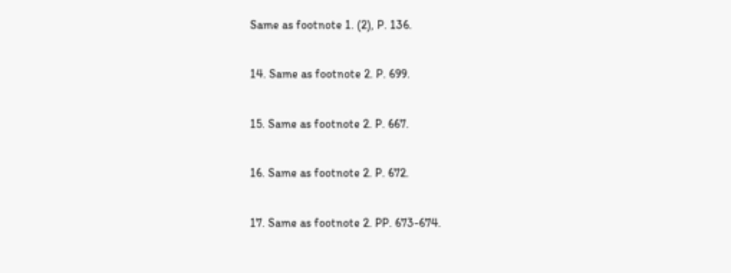Same as footnote 1. (2), P. 136.

14. Same as footnote 2. P. 699.

15. Same as footnote 2. P. 667.

16. Same as footnote 2. P. 672.

17. Same as footnote 2. PP. 673-674.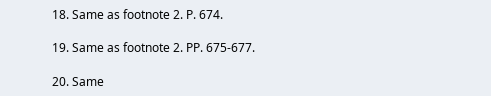18. Same as footnote 2. P. 674.

19. Same as footnote 2. PP. 675-677.

20. Same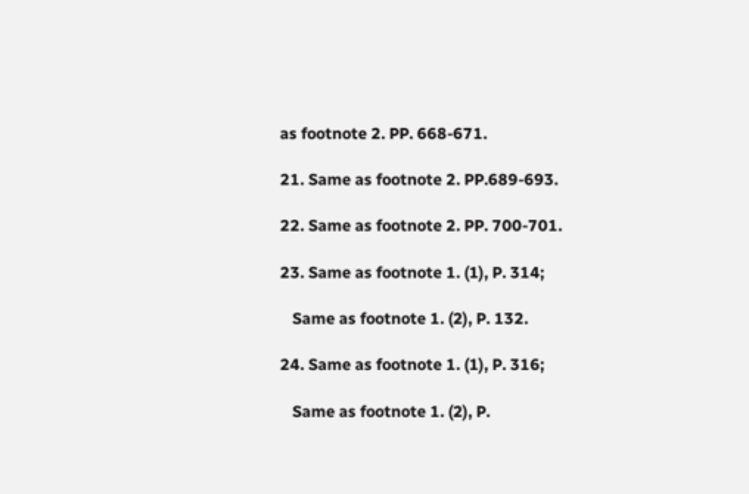as footnote 2. PP. 668-671.

21. Same as footnote 2. PP.689-693.

22. Same as footnote 2. PP. 700-701.

23. Same as footnote 1. (1), P. 314;

   Same as footnote 1. (2), P. 132.

24. Same as footnote 1. (1), P. 316;

   Same as footnote 1. (2), P.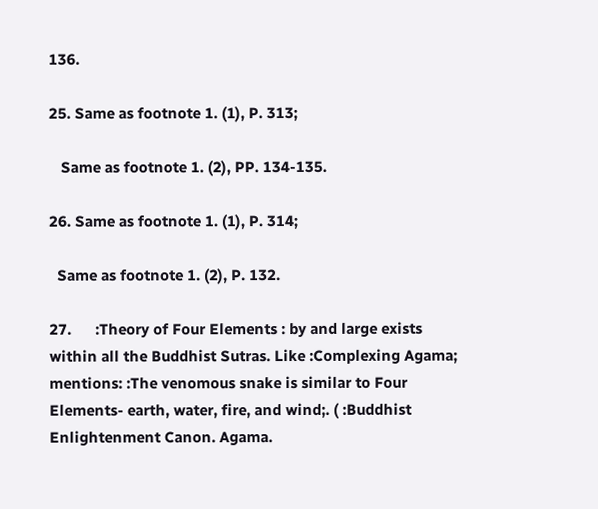136.

25. Same as footnote 1. (1), P. 313;

   Same as footnote 1. (2), PP. 134-135.

26. Same as footnote 1. (1), P. 314;

  Same as footnote 1. (2), P. 132.

27.      :Theory of Four Elements : by and large exists within all the Buddhist Sutras. Like :Complexing Agama; mentions: :The venomous snake is similar to Four Elements- earth, water, fire, and wind;. ( :Buddhist Enlightenment Canon. Agama.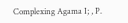Complexing Agama I; , P.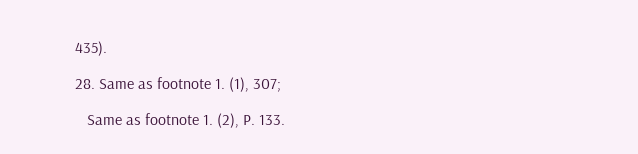435).

28. Same as footnote 1. (1), 307;

   Same as footnote 1. (2), P. 133.